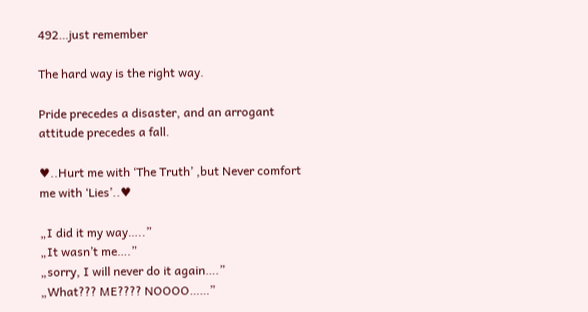492…just remember

The hard way is the right way.

Pride precedes a disaster, and an arrogant attitude precedes a fall.

♥..Hurt me with ‘The Truth’ ,but Never comfort me with ‘Lies’..♥

„I did it my way…..”
„It wasn’t me….”
„sorry, I will never do it again….”
„What??? ME???? NOOOO……”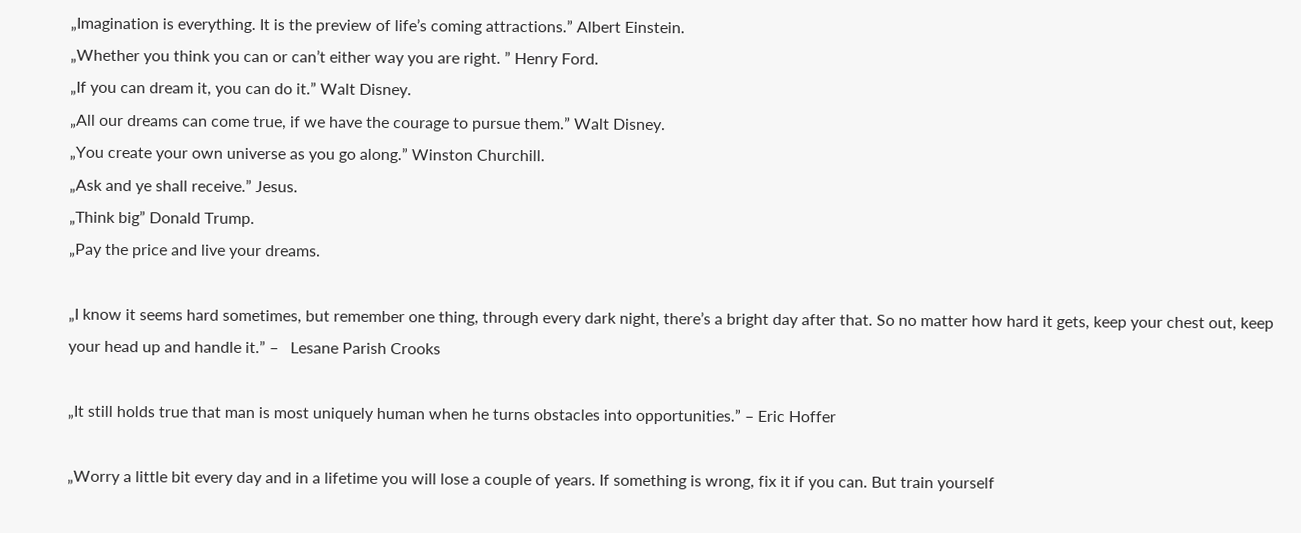„Imagination is everything. It is the preview of life’s coming attractions.” Albert Einstein.
„Whether you think you can or can’t either way you are right. ” Henry Ford.
„If you can dream it, you can do it.” Walt Disney.
„All our dreams can come true, if we have the courage to pursue them.” Walt Disney.
„You create your own universe as you go along.” Winston Churchill.
„Ask and ye shall receive.” Jesus.
„Think big” Donald Trump.
„Pay the price and live your dreams.

„I know it seems hard sometimes, but remember one thing, through every dark night, there’s a bright day after that. So no matter how hard it gets, keep your chest out, keep your head up and handle it.” –   Lesane Parish Crooks

„It still holds true that man is most uniquely human when he turns obstacles into opportunities.” – Eric Hoffer

„Worry a little bit every day and in a lifetime you will lose a couple of years. If something is wrong, fix it if you can. But train yourself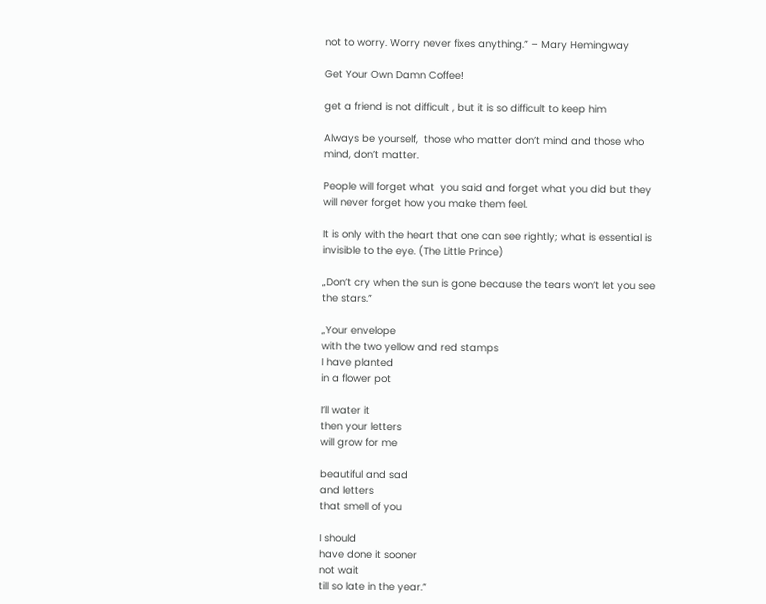not to worry. Worry never fixes anything.” – Mary Hemingway

Get Your Own Damn Coffee!

get a friend is not difficult , but it is so difficult to keep him

Always be yourself,  those who matter don’t mind and those who mind, don’t matter.

People will forget what  you said and forget what you did but they will never forget how you make them feel.

It is only with the heart that one can see rightly; what is essential is invisible to the eye. (The Little Prince)

„Don’t cry when the sun is gone because the tears won’t let you see the stars.”

„Your envelope
with the two yellow and red stamps
I have planted
in a flower pot

I’ll water it
then your letters
will grow for me

beautiful and sad
and letters
that smell of you

I should
have done it sooner
not wait
till so late in the year.”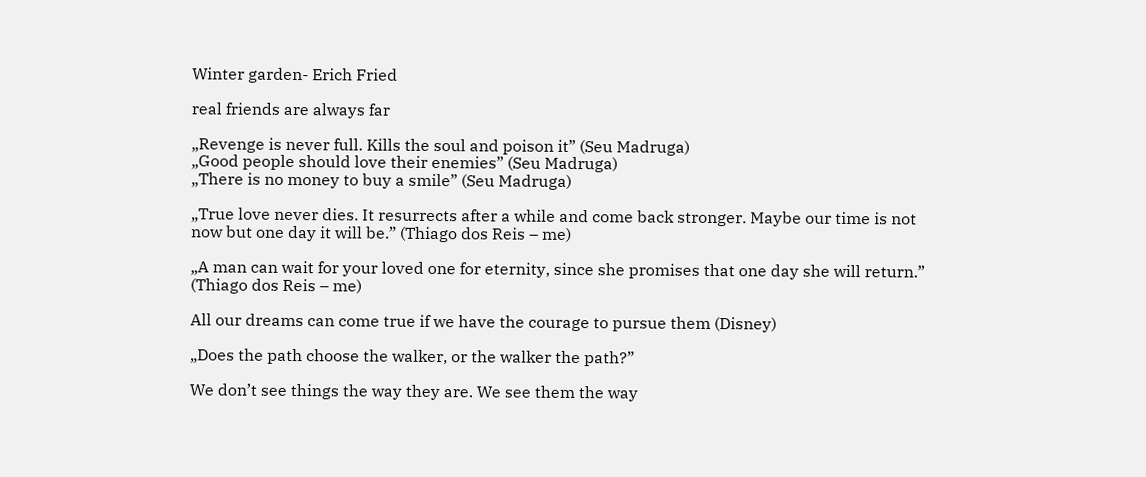Winter garden- Erich Fried

real friends are always far

„Revenge is never full. Kills the soul and poison it” (Seu Madruga)
„Good people should love their enemies” (Seu Madruga)
„There is no money to buy a smile” (Seu Madruga)

„True love never dies. It resurrects after a while and come back stronger. Maybe our time is not now but one day it will be.” (Thiago dos Reis – me)

„A man can wait for your loved one for eternity, since she promises that one day she will return.” (Thiago dos Reis – me)

All our dreams can come true if we have the courage to pursue them (Disney)

„Does the path choose the walker, or the walker the path?”

We don’t see things the way they are. We see them the way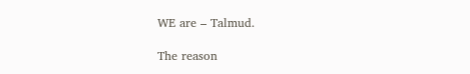WE are – Talmud.

The reason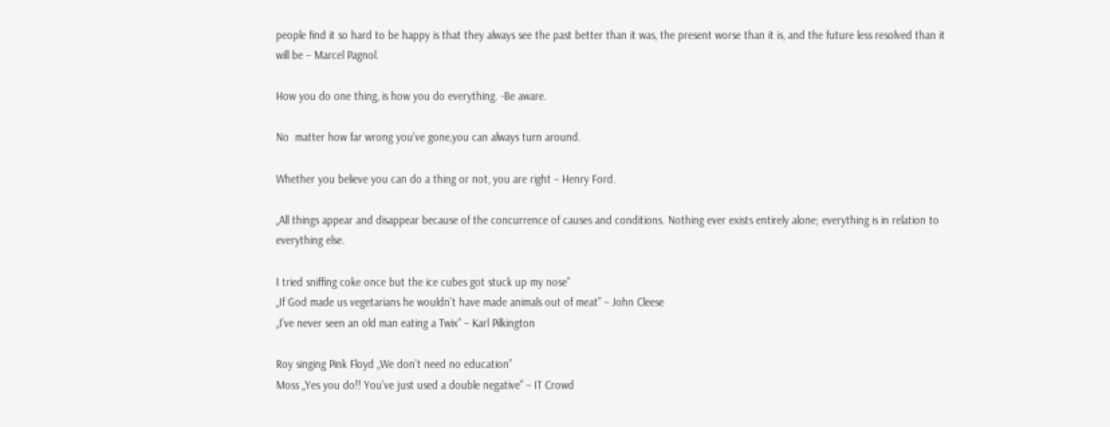people find it so hard to be happy is that they always see the past better than it was, the present worse than it is, and the future less resolved than it will be – Marcel Pagnol.

How you do one thing, is how you do everything. -Be aware.

No  matter how far wrong you’ve gone,you can always turn around.

Whether you believe you can do a thing or not, you are right – Henry Ford.

„All things appear and disappear because of the concurrence of causes and conditions. Nothing ever exists entirely alone; everything is in relation to everything else.

I tried sniffing coke once but the ice cubes got stuck up my nose”
„If God made us vegetarians he wouldn’t have made animals out of meat” – John Cleese
„I’ve never seen an old man eating a Twix” – Karl Pilkington

Roy singing Pink Floyd „We don’t need no education”
Moss „Yes you do!! You’ve just used a double negative” – IT Crowd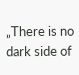„There is no dark side of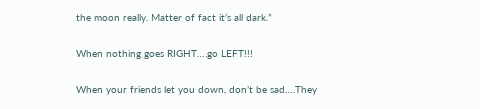the moon really. Matter of fact it’s all dark.”

When nothing goes RIGHT….go LEFT!!!

When your friends let you down, don’t be sad….They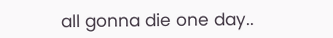all gonna die one day..